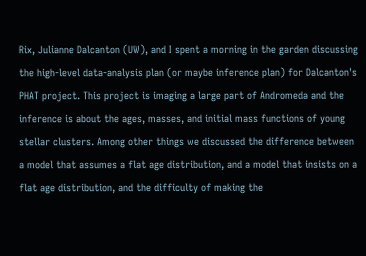Rix, Julianne Dalcanton (UW), and I spent a morning in the garden discussing the high-level data-analysis plan (or maybe inference plan) for Dalcanton's PHAT project. This project is imaging a large part of Andromeda and the inference is about the ages, masses, and initial mass functions of young stellar clusters. Among other things we discussed the difference between a model that assumes a flat age distribution, and a model that insists on a flat age distribution, and the difficulty of making the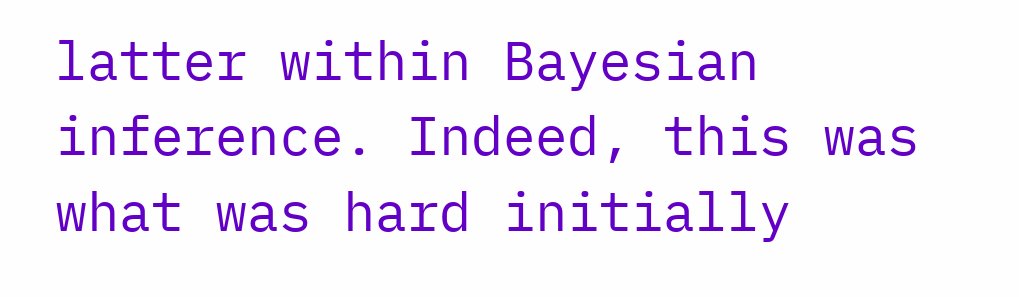latter within Bayesian inference. Indeed, this was what was hard initially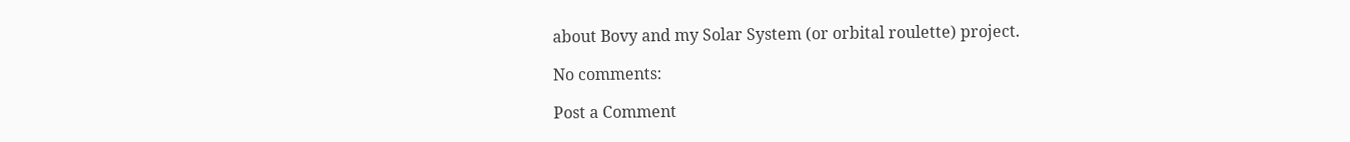about Bovy and my Solar System (or orbital roulette) project.

No comments:

Post a Comment